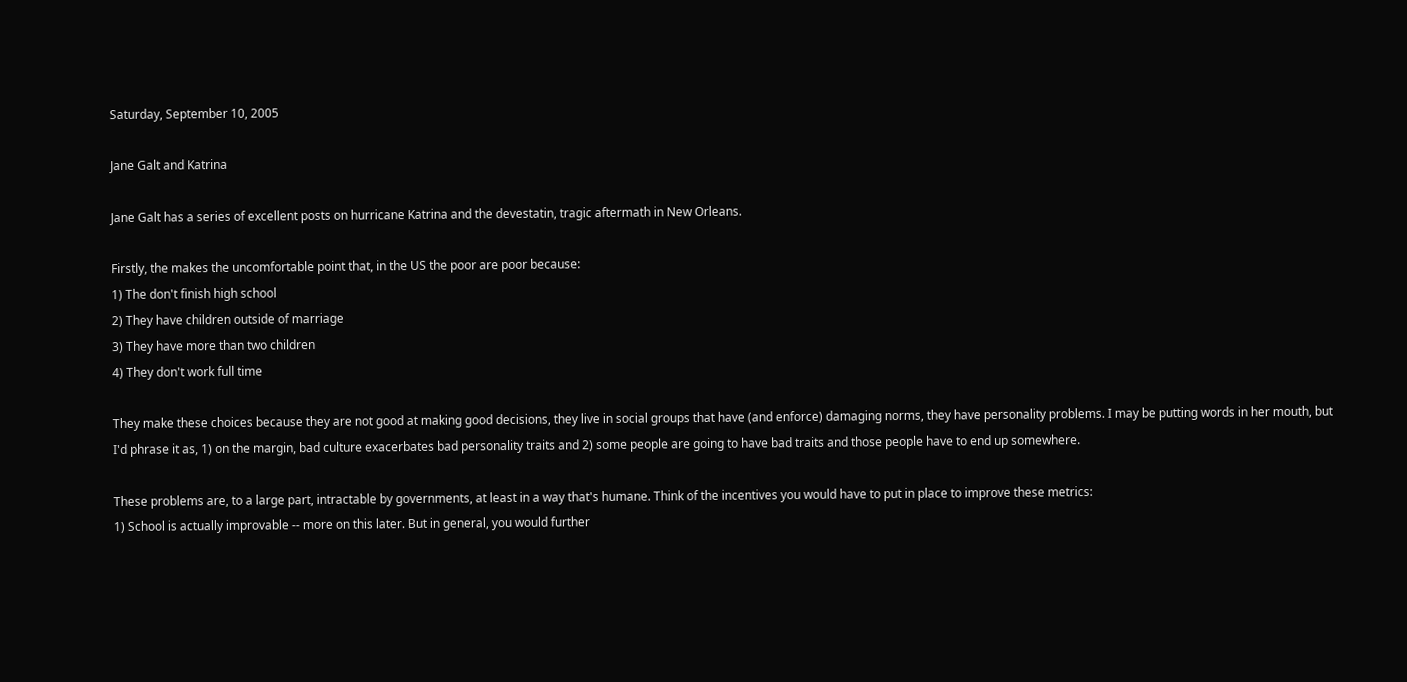Saturday, September 10, 2005

Jane Galt and Katrina

Jane Galt has a series of excellent posts on hurricane Katrina and the devestatin, tragic aftermath in New Orleans.

Firstly, the makes the uncomfortable point that, in the US the poor are poor because:
1) The don't finish high school
2) They have children outside of marriage
3) They have more than two children
4) They don't work full time

They make these choices because they are not good at making good decisions, they live in social groups that have (and enforce) damaging norms, they have personality problems. I may be putting words in her mouth, but I'd phrase it as, 1) on the margin, bad culture exacerbates bad personality traits and 2) some people are going to have bad traits and those people have to end up somewhere.

These problems are, to a large part, intractable by governments, at least in a way that's humane. Think of the incentives you would have to put in place to improve these metrics:
1) School is actually improvable -- more on this later. But in general, you would further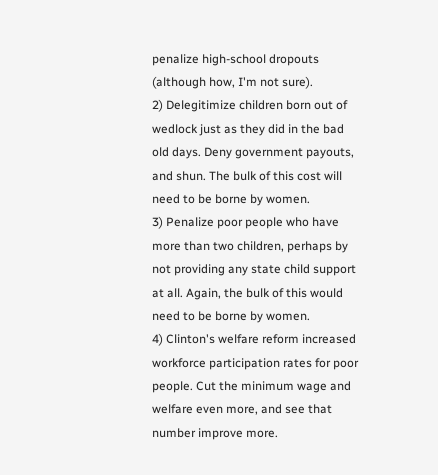penalize high-school dropouts (although how, I'm not sure).
2) Delegitimize children born out of wedlock just as they did in the bad old days. Deny government payouts, and shun. The bulk of this cost will need to be borne by women.
3) Penalize poor people who have more than two children, perhaps by not providing any state child support at all. Again, the bulk of this would need to be borne by women.
4) Clinton's welfare reform increased workforce participation rates for poor people. Cut the minimum wage and welfare even more, and see that number improve more.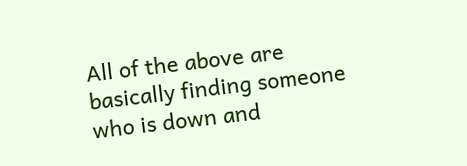All of the above are basically finding someone who is down and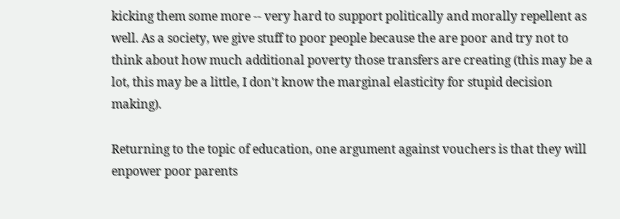kicking them some more -- very hard to support politically and morally repellent as well. As a society, we give stuff to poor people because the are poor and try not to think about how much additional poverty those transfers are creating (this may be a lot, this may be a little, I don't know the marginal elasticity for stupid decision making).

Returning to the topic of education, one argument against vouchers is that they will enpower poor parents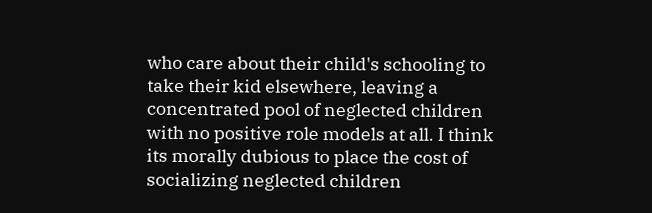who care about their child's schooling to take their kid elsewhere, leaving a concentrated pool of neglected children with no positive role models at all. I think its morally dubious to place the cost of socializing neglected children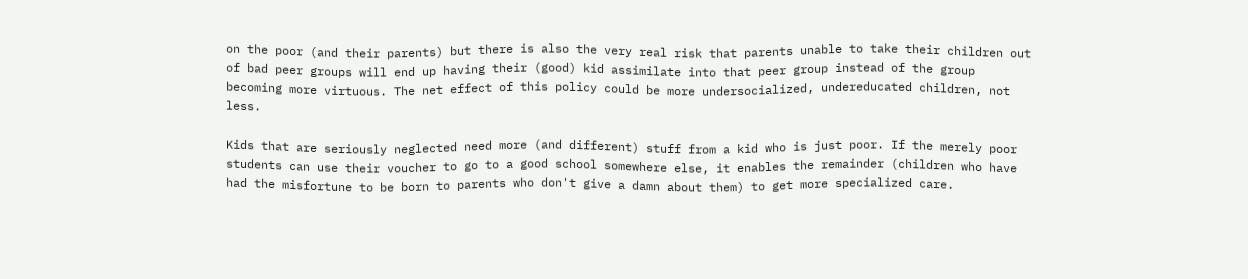on the poor (and their parents) but there is also the very real risk that parents unable to take their children out of bad peer groups will end up having their (good) kid assimilate into that peer group instead of the group becoming more virtuous. The net effect of this policy could be more undersocialized, undereducated children, not less.

Kids that are seriously neglected need more (and different) stuff from a kid who is just poor. If the merely poor students can use their voucher to go to a good school somewhere else, it enables the remainder (children who have had the misfortune to be born to parents who don't give a damn about them) to get more specialized care.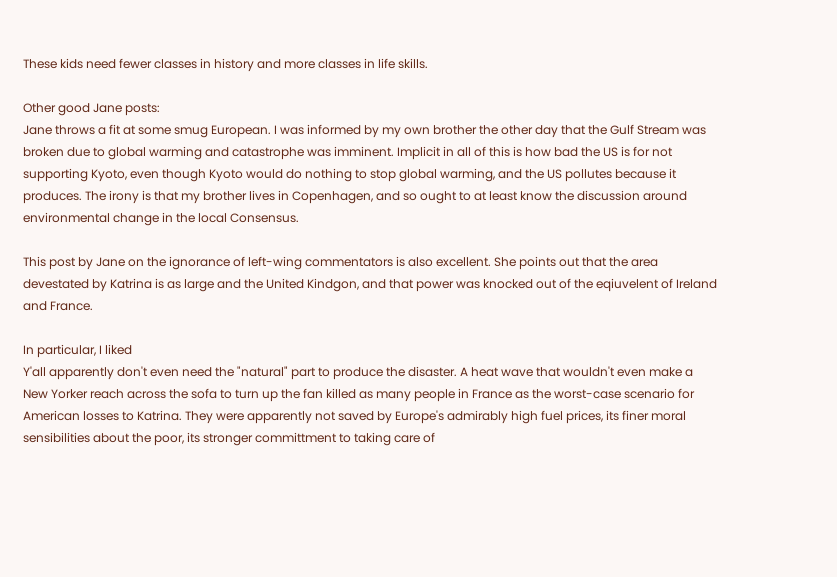These kids need fewer classes in history and more classes in life skills.

Other good Jane posts:
Jane throws a fit at some smug European. I was informed by my own brother the other day that the Gulf Stream was broken due to global warming and catastrophe was imminent. Implicit in all of this is how bad the US is for not supporting Kyoto, even though Kyoto would do nothing to stop global warming, and the US pollutes because it produces. The irony is that my brother lives in Copenhagen, and so ought to at least know the discussion around environmental change in the local Consensus.

This post by Jane on the ignorance of left-wing commentators is also excellent. She points out that the area devestated by Katrina is as large and the United Kindgon, and that power was knocked out of the eqiuvelent of Ireland and France.

In particular, I liked
Y'all apparently don't even need the "natural" part to produce the disaster. A heat wave that wouldn't even make a New Yorker reach across the sofa to turn up the fan killed as many people in France as the worst-case scenario for American losses to Katrina. They were apparently not saved by Europe's admirably high fuel prices, its finer moral sensibilities about the poor, its stronger committment to taking care of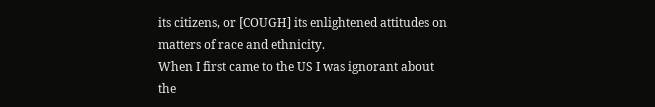its citizens, or [COUGH] its enlightened attitudes on matters of race and ethnicity.
When I first came to the US I was ignorant about the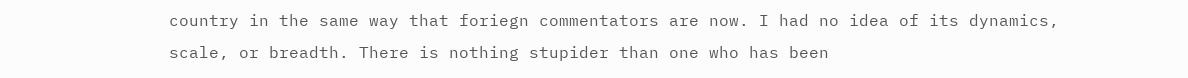country in the same way that foriegn commentators are now. I had no idea of its dynamics, scale, or breadth. There is nothing stupider than one who has been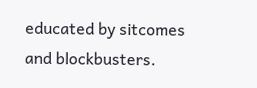educated by sitcomes and blockbusters.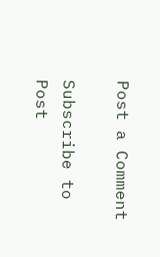Post a Comment

Subscribe to Post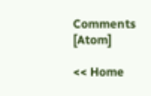Comments [Atom]

<< Home